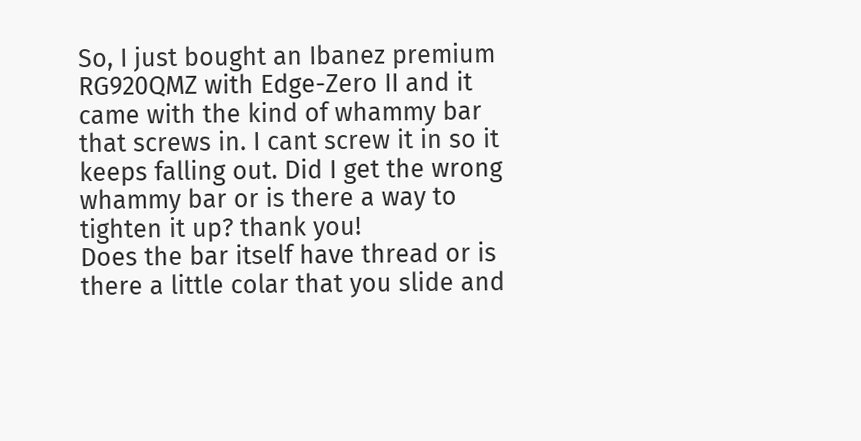So, I just bought an Ibanez premium RG920QMZ with Edge-Zero II and it came with the kind of whammy bar that screws in. I cant screw it in so it keeps falling out. Did I get the wrong whammy bar or is there a way to tighten it up? thank you!
Does the bar itself have thread or is there a little colar that you slide and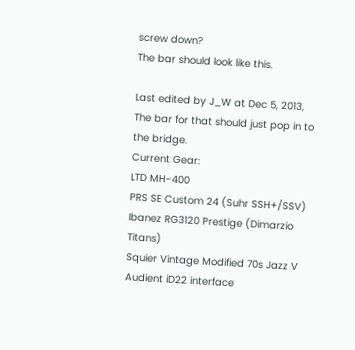screw down?
The bar should look like this.

Last edited by J_W at Dec 5, 2013,
The bar for that should just pop in to the bridge.
Current Gear:
LTD MH-400
PRS SE Custom 24 (Suhr SSH+/SSV)
Ibanez RG3120 Prestige (Dimarzio Titans)
Squier Vintage Modified 70s Jazz V
Audient iD22 interface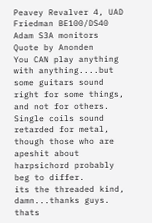Peavey Revalver 4, UAD Friedman BE100/DS40
Adam S3A monitors
Quote by Anonden
You CAN play anything with anything....but some guitars sound right for some things, and not for others. Single coils sound retarded for metal, though those who are apeshit about harpsichord probably beg to differ.
its the threaded kind, damn...thanks guys. thats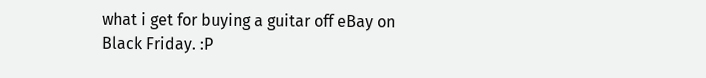what i get for buying a guitar off eBay on Black Friday. :P